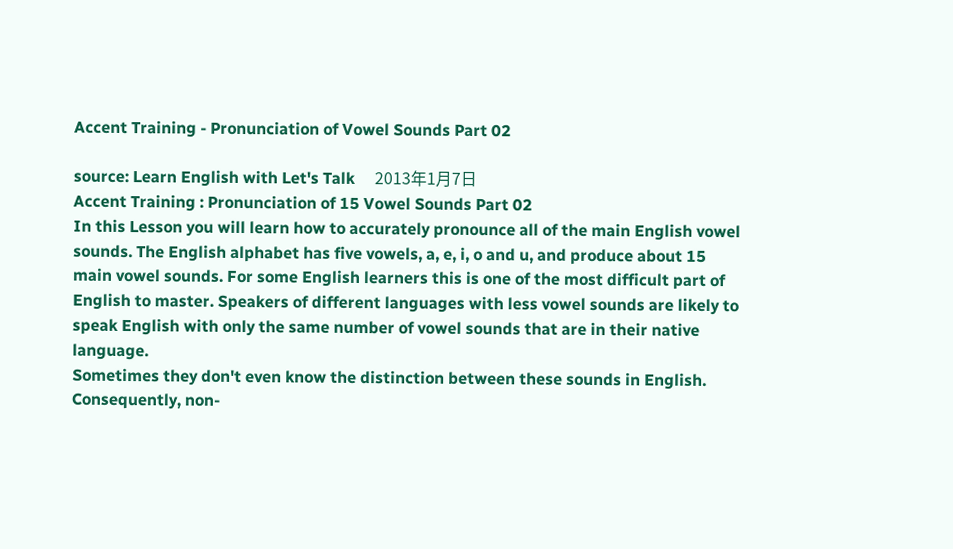Accent Training - Pronunciation of Vowel Sounds Part 02

source: Learn English with Let's Talk     2013年1月7日
Accent Training : Pronunciation of 15 Vowel Sounds Part 02
In this Lesson you will learn how to accurately pronounce all of the main English vowel sounds. The English alphabet has five vowels, a, e, i, o and u, and produce about 15 main vowel sounds. For some English learners this is one of the most difficult part of English to master. Speakers of different languages with less vowel sounds are likely to speak English with only the same number of vowel sounds that are in their native language.
Sometimes they don't even know the distinction between these sounds in English. Consequently, non-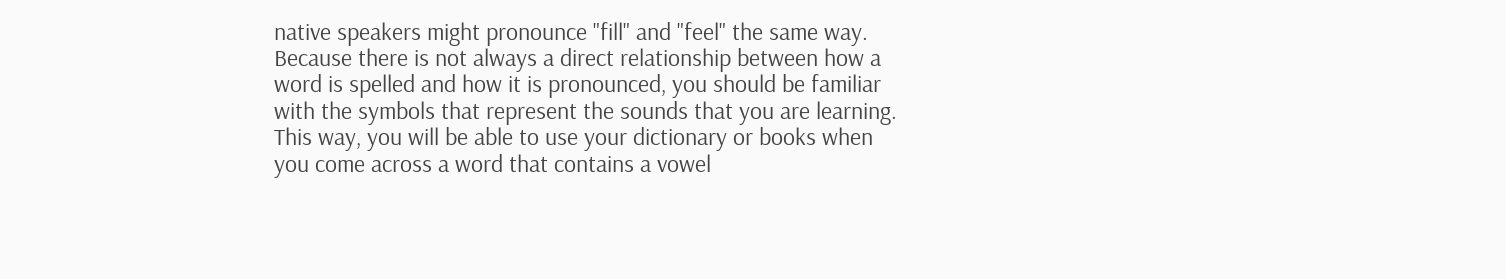native speakers might pronounce "fill" and "feel" the same way. Because there is not always a direct relationship between how a word is spelled and how it is pronounced, you should be familiar with the symbols that represent the sounds that you are learning. This way, you will be able to use your dictionary or books when you come across a word that contains a vowel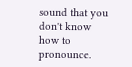sound that you don't know how to pronounce.